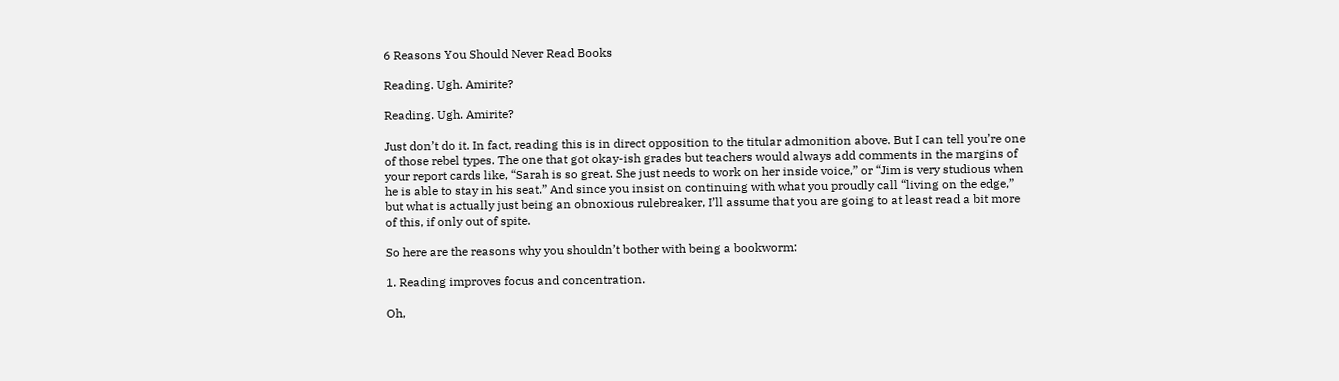6 Reasons You Should Never Read Books

Reading. Ugh. Amirite?

Reading. Ugh. Amirite?

Just don’t do it. In fact, reading this is in direct opposition to the titular admonition above. But I can tell you’re one of those rebel types. The one that got okay-ish grades but teachers would always add comments in the margins of your report cards like, “Sarah is so great. She just needs to work on her inside voice,” or “Jim is very studious when he is able to stay in his seat.” And since you insist on continuing with what you proudly call “living on the edge,” but what is actually just being an obnoxious rulebreaker, I’ll assume that you are going to at least read a bit more of this, if only out of spite.

So here are the reasons why you shouldn’t bother with being a bookworm:

1. Reading improves focus and concentration.

Oh,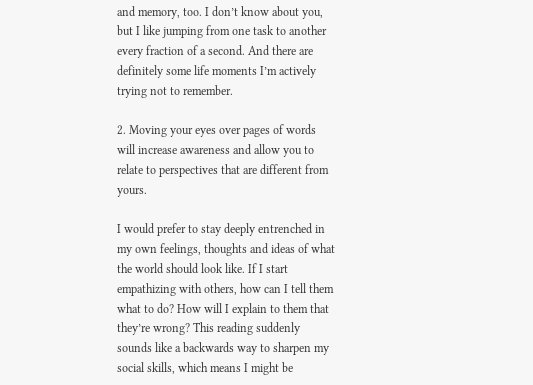and memory, too. I don’t know about you, but I like jumping from one task to another every fraction of a second. And there are definitely some life moments I’m actively trying not to remember.

2. Moving your eyes over pages of words will increase awareness and allow you to relate to perspectives that are different from yours.

I would prefer to stay deeply entrenched in my own feelings, thoughts and ideas of what the world should look like. If I start empathizing with others, how can I tell them what to do? How will I explain to them that they’re wrong? This reading suddenly sounds like a backwards way to sharpen my social skills, which means I might be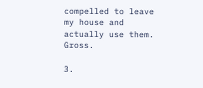compelled to leave my house and actually use them. Gross.

3.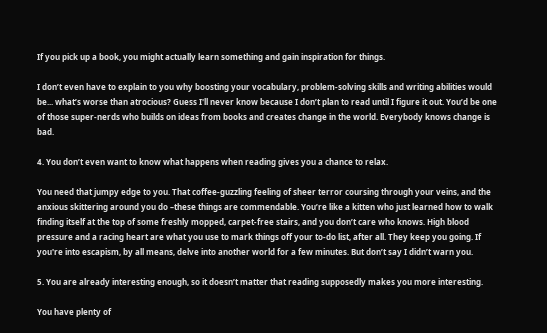If you pick up a book, you might actually learn something and gain inspiration for things.

I don’t even have to explain to you why boosting your vocabulary, problem-solving skills and writing abilities would be... what’s worse than atrocious? Guess I'll never know because I don’t plan to read until I figure it out. You’d be one of those super-nerds who builds on ideas from books and creates change in the world. Everybody knows change is bad.

4. You don’t even want to know what happens when reading gives you a chance to relax.

You need that jumpy edge to you. That coffee-guzzling feeling of sheer terror coursing through your veins, and the anxious skittering around you do –these things are commendable. You’re like a kitten who just learned how to walk finding itself at the top of some freshly mopped, carpet-free stairs, and you don’t care who knows. High blood pressure and a racing heart are what you use to mark things off your to-do list, after all. They keep you going. If you're into escapism, by all means, delve into another world for a few minutes. But don’t say I didn’t warn you.

5. You are already interesting enough, so it doesn’t matter that reading supposedly makes you more interesting.

You have plenty of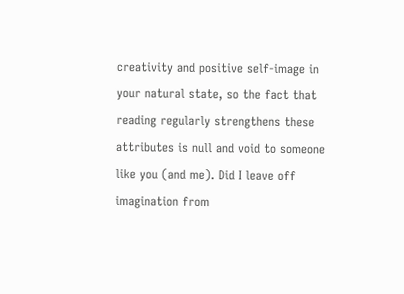creativity and positive self-image in your natural state, so the fact that reading regularly strengthens these attributes is null and void to someone like you (and me). Did I leave off imagination from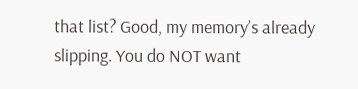that list? Good, my memory’s already slipping. You do NOT want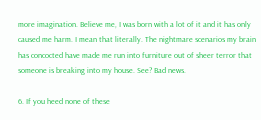more imagination. Believe me, I was born with a lot of it and it has only caused me harm. I mean that literally. The nightmare scenarios my brain has concocted have made me run into furniture out of sheer terror that someone is breaking into my house. See? Bad news.

6. If you heed none of these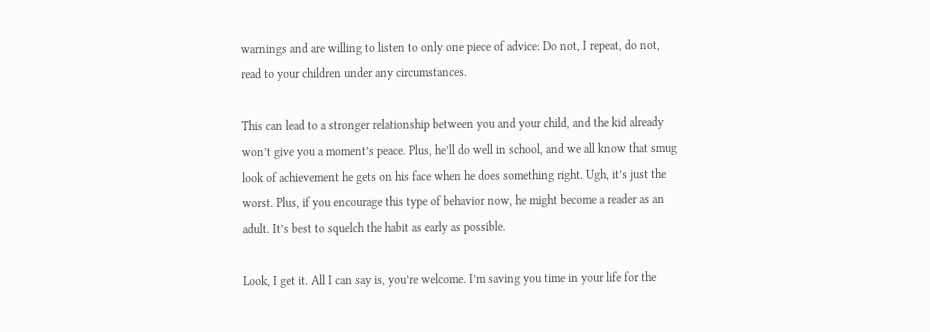warnings and are willing to listen to only one piece of advice: Do not, I repeat, do not, read to your children under any circumstances.

This can lead to a stronger relationship between you and your child, and the kid already won’t give you a moment’s peace. Plus, he’ll do well in school, and we all know that smug look of achievement he gets on his face when he does something right. Ugh, it’s just the worst. Plus, if you encourage this type of behavior now, he might become a reader as an adult. It’s best to squelch the habit as early as possible.

Look, I get it. All I can say is, you’re welcome. I’m saving you time in your life for the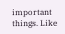important things. Like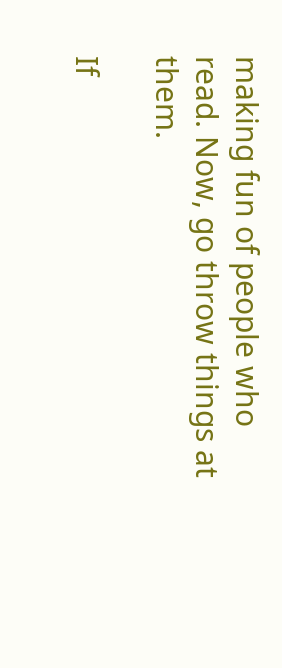making fun of people who read. Now, go throw things at them.

If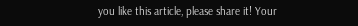you like this article, please share it! Your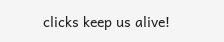clicks keep us alive!